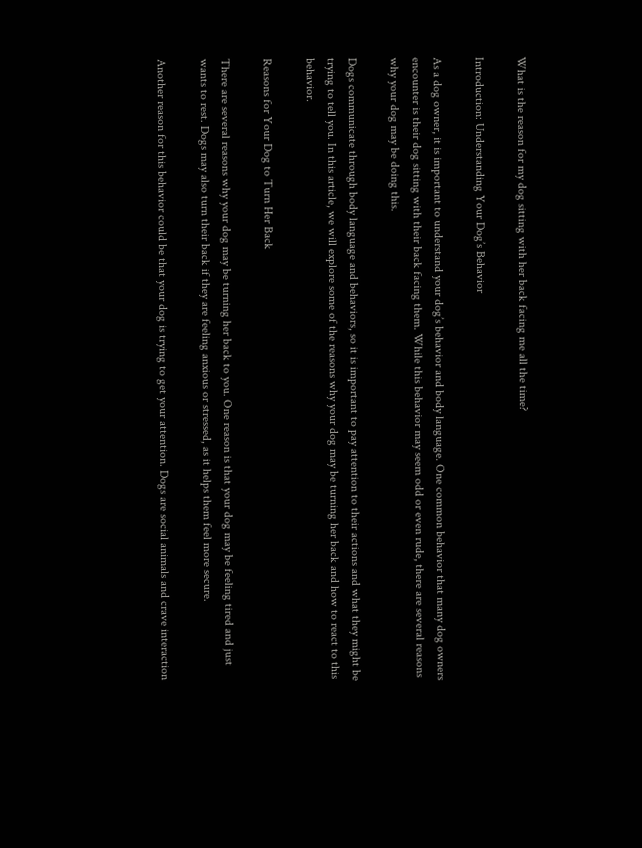What is the reason for my dog sitting with her back facing me all the time?

Introduction: Understanding Your Dog’s Behavior

As a dog owner, it is important to understand your dog’s behavior and body language. One common behavior that many dog owners encounter is their dog sitting with their back facing them. While this behavior may seem odd or even rude, there are several reasons why your dog may be doing this.

Dogs communicate through body language and behaviors, so it is important to pay attention to their actions and what they might be trying to tell you. In this article, we will explore some of the reasons why your dog may be turning her back and how to react to this behavior.

Reasons for Your Dog to Turn Her Back

There are several reasons why your dog may be turning her back to you. One reason is that your dog may be feeling tired and just wants to rest. Dogs may also turn their back if they are feeling anxious or stressed, as it helps them feel more secure.

Another reason for this behavior could be that your dog is trying to get your attention. Dogs are social animals and crave interaction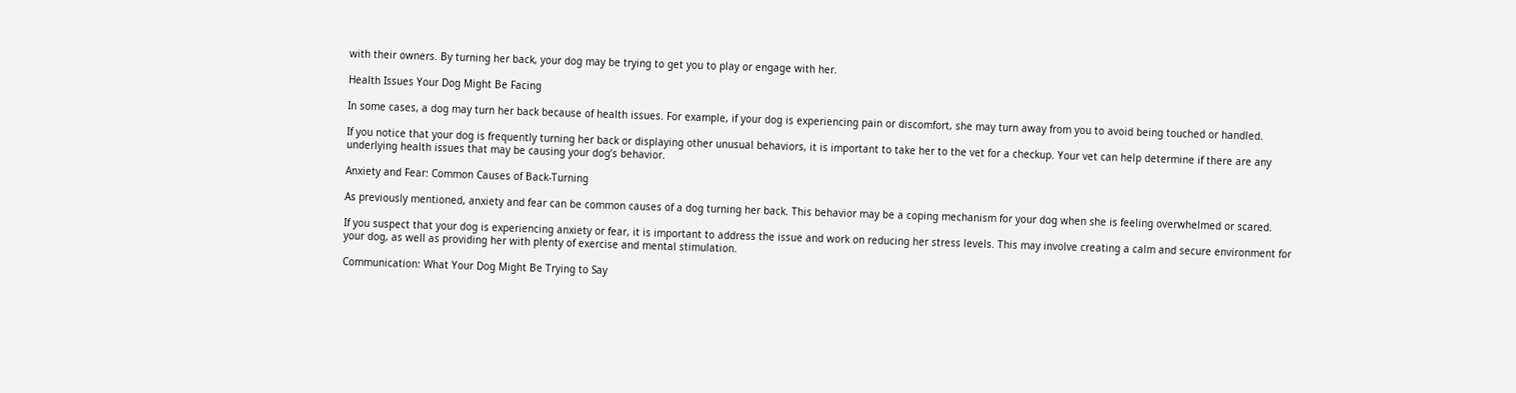with their owners. By turning her back, your dog may be trying to get you to play or engage with her.

Health Issues Your Dog Might Be Facing

In some cases, a dog may turn her back because of health issues. For example, if your dog is experiencing pain or discomfort, she may turn away from you to avoid being touched or handled.

If you notice that your dog is frequently turning her back or displaying other unusual behaviors, it is important to take her to the vet for a checkup. Your vet can help determine if there are any underlying health issues that may be causing your dog’s behavior.

Anxiety and Fear: Common Causes of Back-Turning

As previously mentioned, anxiety and fear can be common causes of a dog turning her back. This behavior may be a coping mechanism for your dog when she is feeling overwhelmed or scared.

If you suspect that your dog is experiencing anxiety or fear, it is important to address the issue and work on reducing her stress levels. This may involve creating a calm and secure environment for your dog, as well as providing her with plenty of exercise and mental stimulation.

Communication: What Your Dog Might Be Trying to Say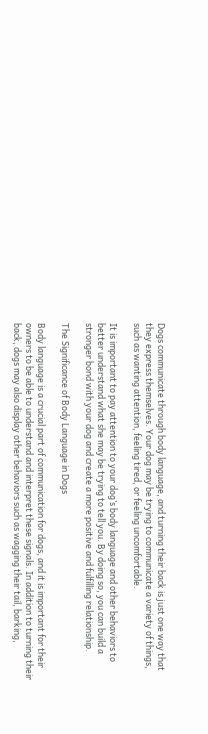Dogs communicate through body language, and turning their back is just one way that they express themselves. Your dog may be trying to communicate a variety of things, such as wanting attention, feeling tired, or feeling uncomfortable.

It is important to pay attention to your dog’s body language and other behaviors to better understand what she may be trying to tell you. By doing so, you can build a stronger bond with your dog and create a more positive and fulfilling relationship.

The Significance of Body Language in Dogs

Body language is a crucial part of communication for dogs, and it is important for their owners to be able to understand and interpret these signals. In addition to turning their back, dogs may also display other behaviors such as wagging their tail, barking,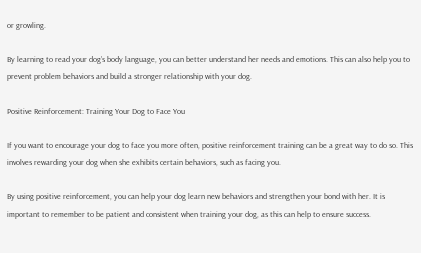or growling.

By learning to read your dog’s body language, you can better understand her needs and emotions. This can also help you to prevent problem behaviors and build a stronger relationship with your dog.

Positive Reinforcement: Training Your Dog to Face You

If you want to encourage your dog to face you more often, positive reinforcement training can be a great way to do so. This involves rewarding your dog when she exhibits certain behaviors, such as facing you.

By using positive reinforcement, you can help your dog learn new behaviors and strengthen your bond with her. It is important to remember to be patient and consistent when training your dog, as this can help to ensure success.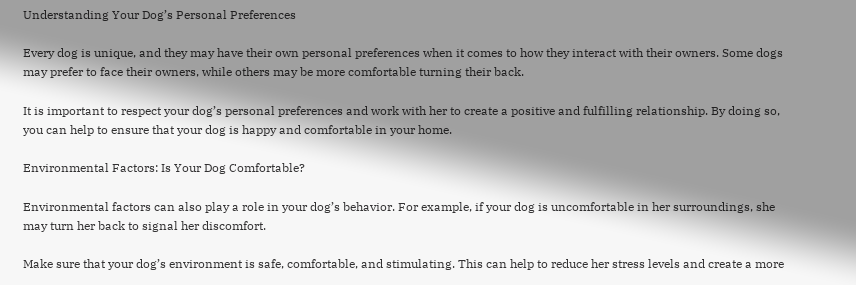Understanding Your Dog’s Personal Preferences

Every dog is unique, and they may have their own personal preferences when it comes to how they interact with their owners. Some dogs may prefer to face their owners, while others may be more comfortable turning their back.

It is important to respect your dog’s personal preferences and work with her to create a positive and fulfilling relationship. By doing so, you can help to ensure that your dog is happy and comfortable in your home.

Environmental Factors: Is Your Dog Comfortable?

Environmental factors can also play a role in your dog’s behavior. For example, if your dog is uncomfortable in her surroundings, she may turn her back to signal her discomfort.

Make sure that your dog’s environment is safe, comfortable, and stimulating. This can help to reduce her stress levels and create a more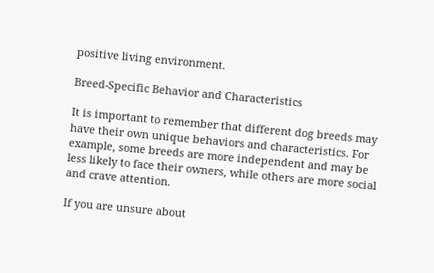positive living environment.

Breed-Specific Behavior and Characteristics

It is important to remember that different dog breeds may have their own unique behaviors and characteristics. For example, some breeds are more independent and may be less likely to face their owners, while others are more social and crave attention.

If you are unsure about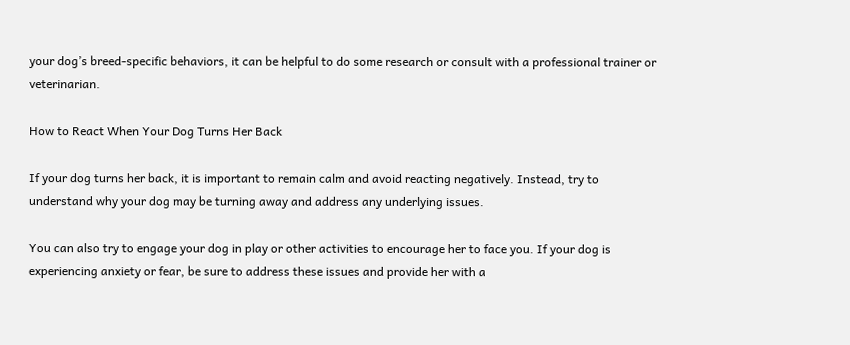your dog’s breed-specific behaviors, it can be helpful to do some research or consult with a professional trainer or veterinarian.

How to React When Your Dog Turns Her Back

If your dog turns her back, it is important to remain calm and avoid reacting negatively. Instead, try to understand why your dog may be turning away and address any underlying issues.

You can also try to engage your dog in play or other activities to encourage her to face you. If your dog is experiencing anxiety or fear, be sure to address these issues and provide her with a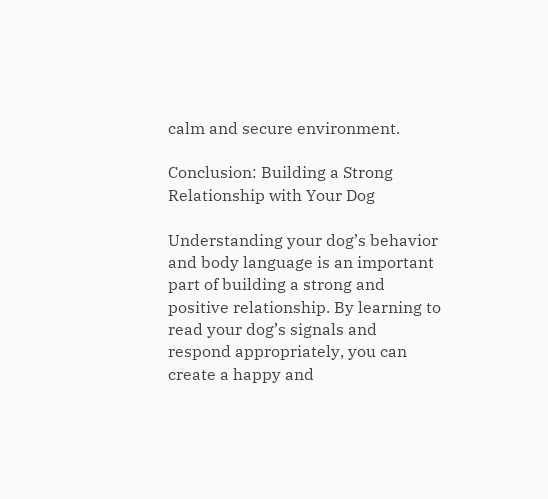calm and secure environment.

Conclusion: Building a Strong Relationship with Your Dog

Understanding your dog’s behavior and body language is an important part of building a strong and positive relationship. By learning to read your dog’s signals and respond appropriately, you can create a happy and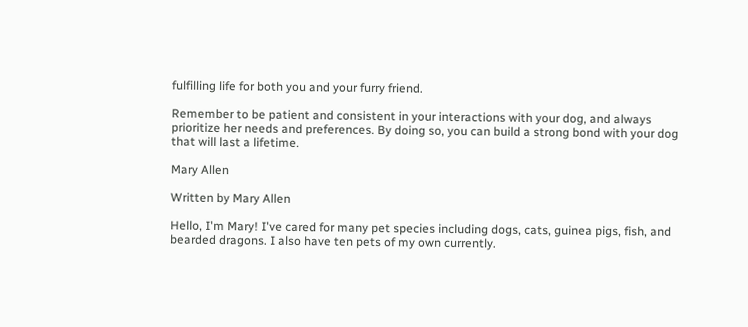fulfilling life for both you and your furry friend.

Remember to be patient and consistent in your interactions with your dog, and always prioritize her needs and preferences. By doing so, you can build a strong bond with your dog that will last a lifetime.

Mary Allen

Written by Mary Allen

Hello, I'm Mary! I've cared for many pet species including dogs, cats, guinea pigs, fish, and bearded dragons. I also have ten pets of my own currently.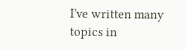I've written many topics in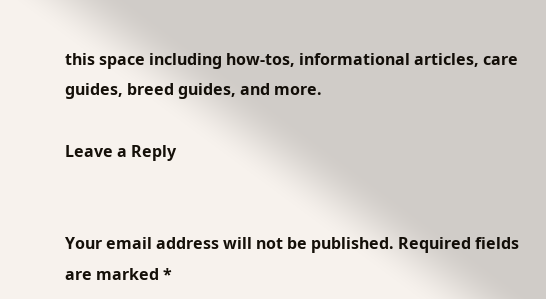this space including how-tos, informational articles, care guides, breed guides, and more.

Leave a Reply


Your email address will not be published. Required fields are marked *